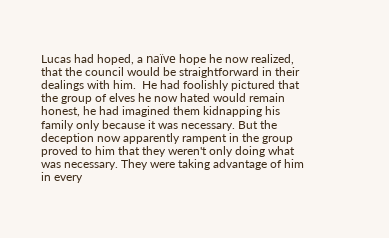Lucas had hoped, a naïve hope he now realized, that the council would be straightforward in their dealings with him.  He had foolishly pictured that the group of elves he now hated would remain honest, he had imagined them kidnapping his family only because it was necessary. But the deception now apparently rampent in the group proved to him that they weren't only doing what was necessary. They were taking advantage of him in every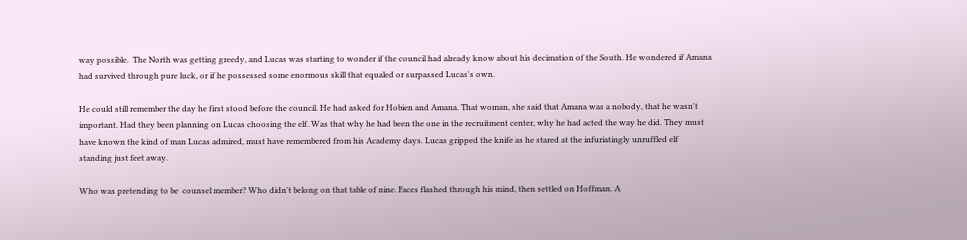way possible.  The North was getting greedy, and Lucas was starting to wonder if the council had already know about his decimation of the South. He wondered if Amana had survived through pure luck, or if he possessed some enormous skill that equaled or surpassed Lucas's own.

He could still remember the day he first stood before the council. He had asked for Hobien and Amana. That woman, she said that Amana was a nobody, that he wasn't important. Had they been planning on Lucas choosing the elf. Was that why he had been the one in the recruitment center, why he had acted the way he did. They must have known the kind of man Lucas admired, must have remembered from his Academy days. Lucas gripped the knife as he stared at the infuriatingly unruffled elf standing just feet away.

Who was pretending to be  counsel member? Who didn't belong on that table of nine. Faces flashed through his mind, then settled on Hoffman. A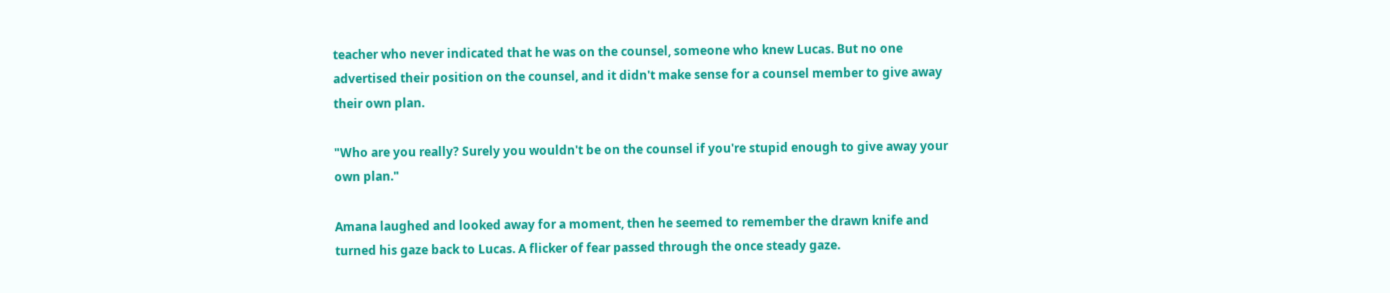teacher who never indicated that he was on the counsel, someone who knew Lucas. But no one advertised their position on the counsel, and it didn't make sense for a counsel member to give away their own plan.

"Who are you really? Surely you wouldn't be on the counsel if you're stupid enough to give away your own plan."

Amana laughed and looked away for a moment, then he seemed to remember the drawn knife and turned his gaze back to Lucas. A flicker of fear passed through the once steady gaze.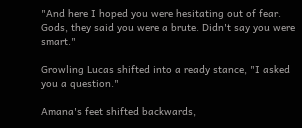"And here I hoped you were hesitating out of fear. Gods, they said you were a brute. Didn't say you were smart."

Growling Lucas shifted into a ready stance, "I asked you a question."

Amana's feet shifted backwards,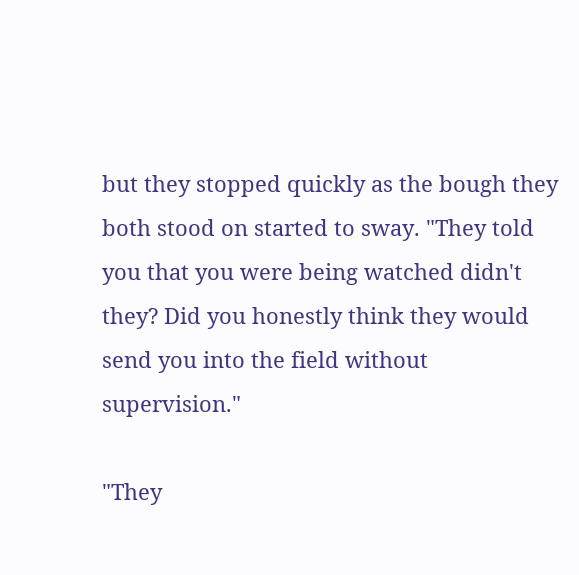but they stopped quickly as the bough they both stood on started to sway. "They told you that you were being watched didn't they? Did you honestly think they would send you into the field without supervision."

"They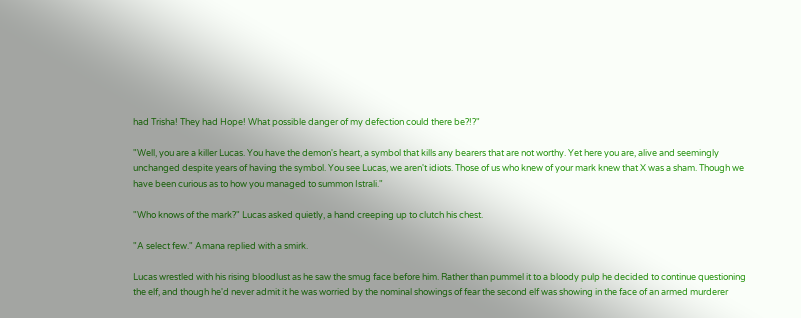had Trisha! They had Hope! What possible danger of my defection could there be?!?"

"Well, you are a killer Lucas. You have the demon's heart, a symbol that kills any bearers that are not worthy. Yet here you are, alive and seemingly unchanged despite years of having the symbol. You see Lucas, we aren't idiots. Those of us who knew of your mark knew that X was a sham. Though we have been curious as to how you managed to summon Istrali."

"Who knows of the mark?" Lucas asked quietly, a hand creeping up to clutch his chest.

"A select few." Amana replied with a smirk.

Lucas wrestled with his rising bloodlust as he saw the smug face before him. Rather than pummel it to a bloody pulp he decided to continue questioning the elf, and though he'd never admit it he was worried by the nominal showings of fear the second elf was showing in the face of an armed murderer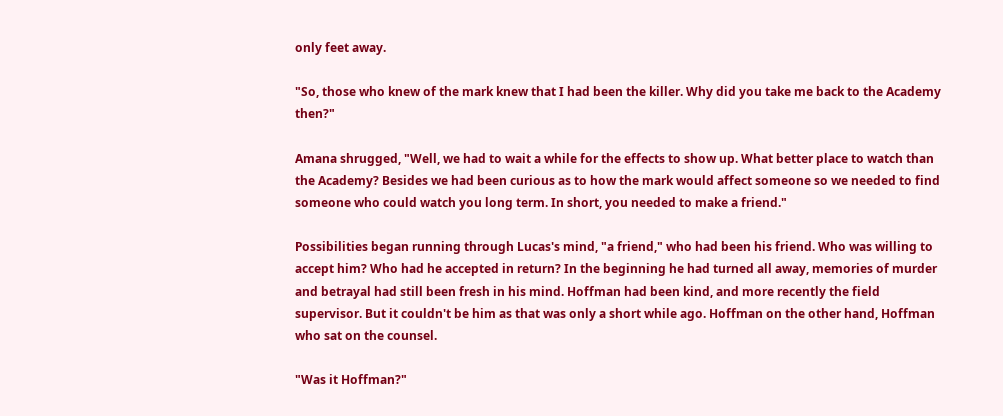only feet away.

"So, those who knew of the mark knew that I had been the killer. Why did you take me back to the Academy then?"

Amana shrugged, "Well, we had to wait a while for the effects to show up. What better place to watch than the Academy? Besides we had been curious as to how the mark would affect someone so we needed to find someone who could watch you long term. In short, you needed to make a friend."

Possibilities began running through Lucas's mind, "a friend," who had been his friend. Who was willing to accept him? Who had he accepted in return? In the beginning he had turned all away, memories of murder and betrayal had still been fresh in his mind. Hoffman had been kind, and more recently the field supervisor. But it couldn't be him as that was only a short while ago. Hoffman on the other hand, Hoffman who sat on the counsel.

"Was it Hoffman?"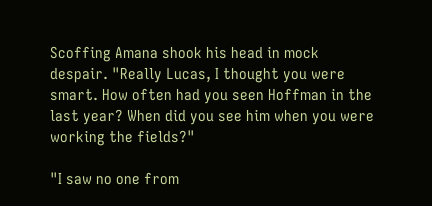Scoffing Amana shook his head in mock despair. "Really Lucas, I thought you were smart. How often had you seen Hoffman in the last year? When did you see him when you were working the fields?"

"I saw no one from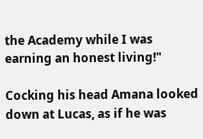the Academy while I was earning an honest living!"

Cocking his head Amana looked down at Lucas, as if he was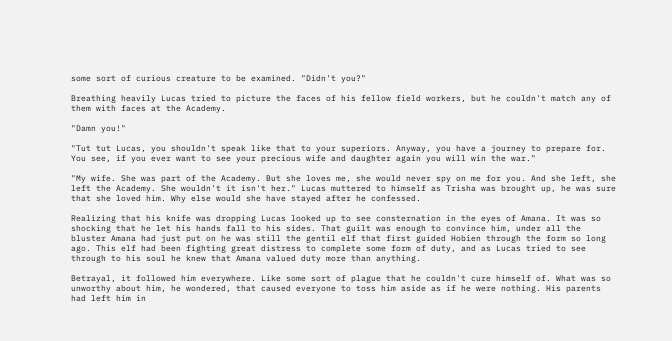some sort of curious creature to be examined. "Didn't you?"

Breathing heavily Lucas tried to picture the faces of his fellow field workers, but he couldn't match any of them with faces at the Academy.

"Damn you!"

"Tut tut Lucas, you shouldn't speak like that to your superiors. Anyway, you have a journey to prepare for. You see, if you ever want to see your precious wife and daughter again you will win the war."

"My wife. She was part of the Academy. But she loves me, she would never spy on me for you. And she left, she left the Academy. She wouldn't it isn't her." Lucas muttered to himself as Trisha was brought up, he was sure that she loved him. Why else would she have stayed after he confessed.

Realizing that his knife was dropping Lucas looked up to see consternation in the eyes of Amana. It was so shocking that he let his hands fall to his sides. That guilt was enough to convince him, under all the bluster Amana had just put on he was still the gentil elf that first guided Hobien through the form so long ago. This elf had been fighting great distress to complete some form of duty, and as Lucas tried to see through to his soul he knew that Amana valued duty more than anything.

Betrayal, it followed him everywhere. Like some sort of plague that he couldn't cure himself of. What was so unworthy about him, he wondered, that caused everyone to toss him aside as if he were nothing. His parents had left him in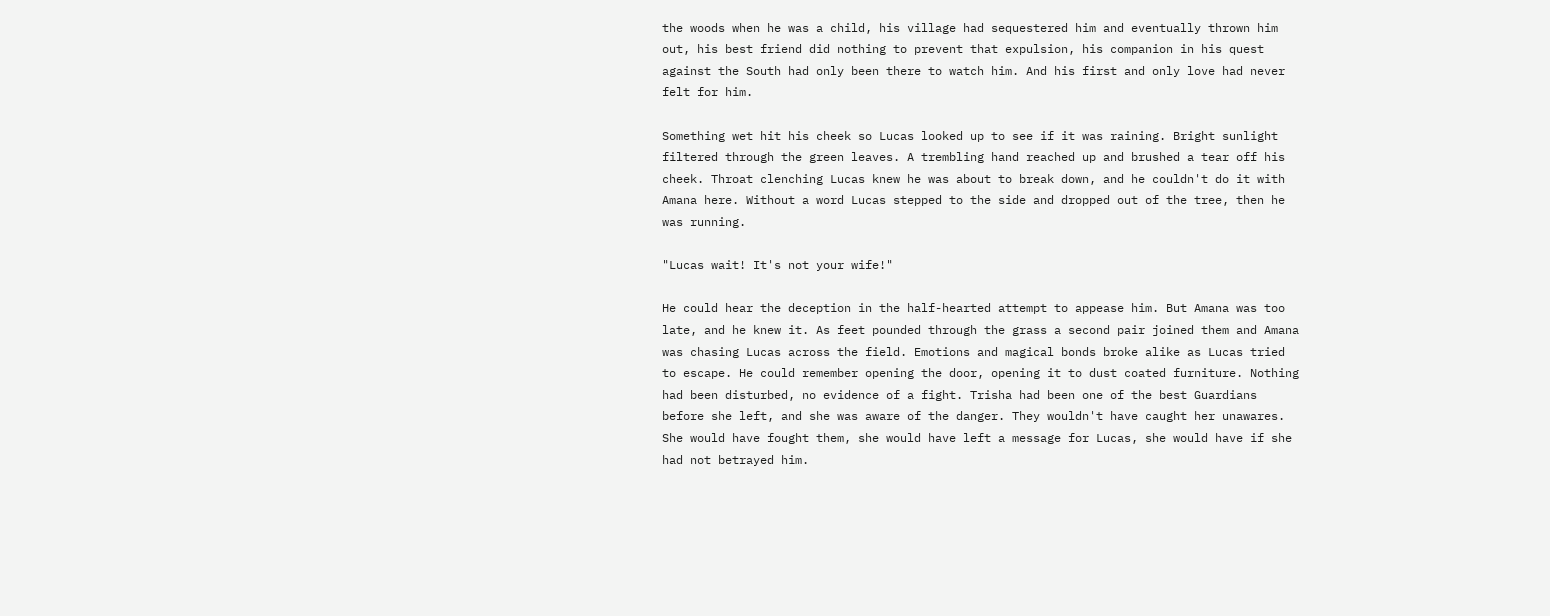the woods when he was a child, his village had sequestered him and eventually thrown him out, his best friend did nothing to prevent that expulsion, his companion in his quest against the South had only been there to watch him. And his first and only love had never felt for him.

Something wet hit his cheek so Lucas looked up to see if it was raining. Bright sunlight filtered through the green leaves. A trembling hand reached up and brushed a tear off his cheek. Throat clenching Lucas knew he was about to break down, and he couldn't do it with Amana here. Without a word Lucas stepped to the side and dropped out of the tree, then he was running.

"Lucas wait! It's not your wife!"

He could hear the deception in the half-hearted attempt to appease him. But Amana was too late, and he knew it. As feet pounded through the grass a second pair joined them and Amana was chasing Lucas across the field. Emotions and magical bonds broke alike as Lucas tried to escape. He could remember opening the door, opening it to dust coated furniture. Nothing had been disturbed, no evidence of a fight. Trisha had been one of the best Guardians before she left, and she was aware of the danger. They wouldn't have caught her unawares. She would have fought them, she would have left a message for Lucas, she would have if she had not betrayed him.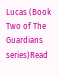Lucas (Book Two of The Guardians series)Read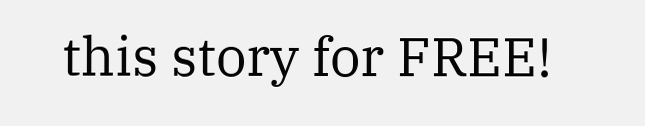this story for FREE!